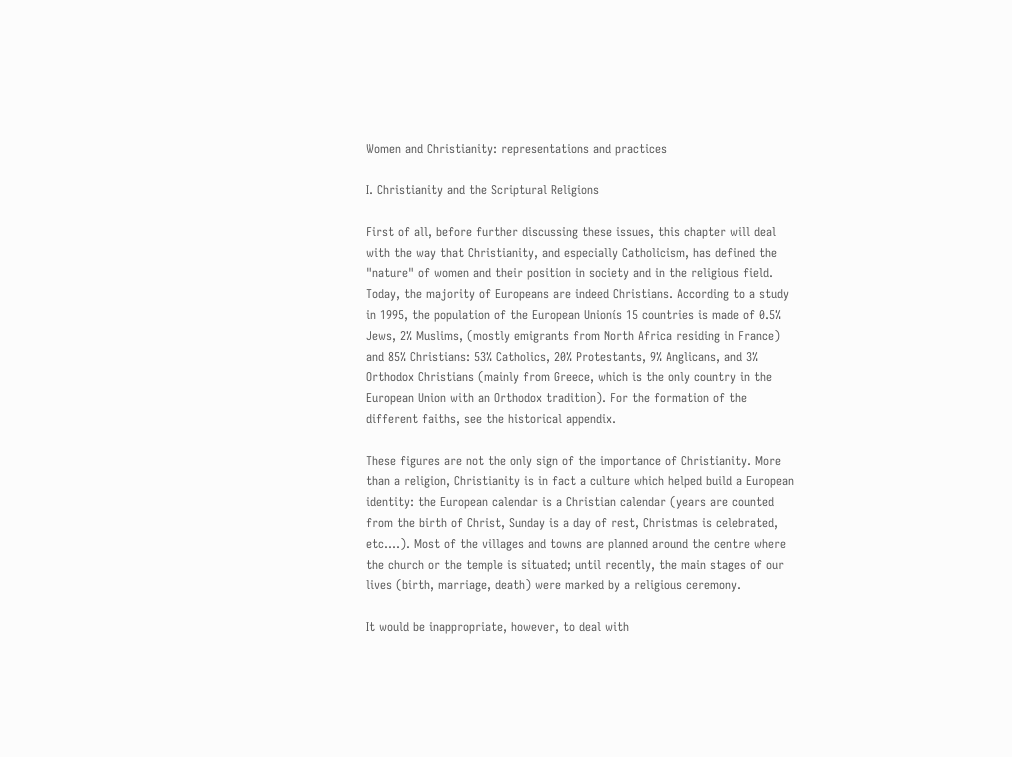Women and Christianity: representations and practices

I. Christianity and the Scriptural Religions

First of all, before further discussing these issues, this chapter will deal with the way that Christianity, and especially Catholicism, has defined the "nature" of women and their position in society and in the religious field. Today, the majority of Europeans are indeed Christians. According to a study in 1995, the population of the European Unionís 15 countries is made of 0.5% Jews, 2% Muslims, (mostly emigrants from North Africa residing in France) and 85% Christians: 53% Catholics, 20% Protestants, 9% Anglicans, and 3% Orthodox Christians (mainly from Greece, which is the only country in the European Union with an Orthodox tradition). For the formation of the different faiths, see the historical appendix.

These figures are not the only sign of the importance of Christianity. More than a religion, Christianity is in fact a culture which helped build a European identity: the European calendar is a Christian calendar (years are counted from the birth of Christ, Sunday is a day of rest, Christmas is celebrated, etc....). Most of the villages and towns are planned around the centre where the church or the temple is situated; until recently, the main stages of our lives (birth, marriage, death) were marked by a religious ceremony.

It would be inappropriate, however, to deal with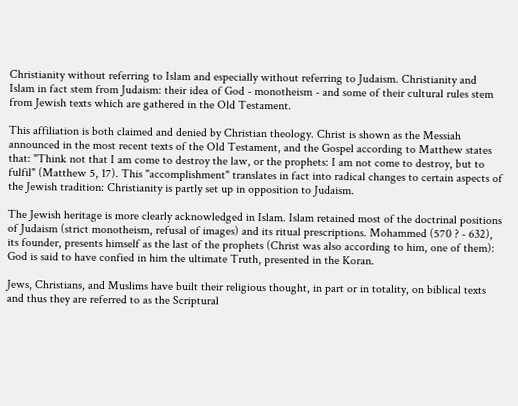Christianity without referring to Islam and especially without referring to Judaism. Christianity and Islam in fact stem from Judaism: their idea of God - monotheism - and some of their cultural rules stem from Jewish texts which are gathered in the Old Testament.

This affiliation is both claimed and denied by Christian theology. Christ is shown as the Messiah announced in the most recent texts of the Old Testament, and the Gospel according to Matthew states that: "Think not that I am come to destroy the law, or the prophets: I am not come to destroy, but to fulfil" (Matthew 5, 17). This "accomplishment" translates in fact into radical changes to certain aspects of the Jewish tradition: Christianity is partly set up in opposition to Judaism.

The Jewish heritage is more clearly acknowledged in Islam. Islam retained most of the doctrinal positions of Judaism (strict monotheism, refusal of images) and its ritual prescriptions. Mohammed (570 ? - 632), its founder, presents himself as the last of the prophets (Christ was also according to him, one of them): God is said to have confied in him the ultimate Truth, presented in the Koran.

Jews, Christians, and Muslims have built their religious thought, in part or in totality, on biblical texts and thus they are referred to as the Scriptural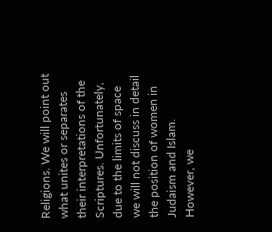Religions. We will point out what unites or separates their interpretations of the Scriptures. Unfortunately, due to the limits of space we will not discuss in detail the position of women in Judaism and Islam. However, we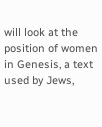will look at the position of women in Genesis, a text used by Jews,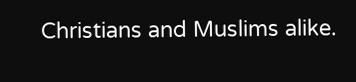Christians and Muslims alike.